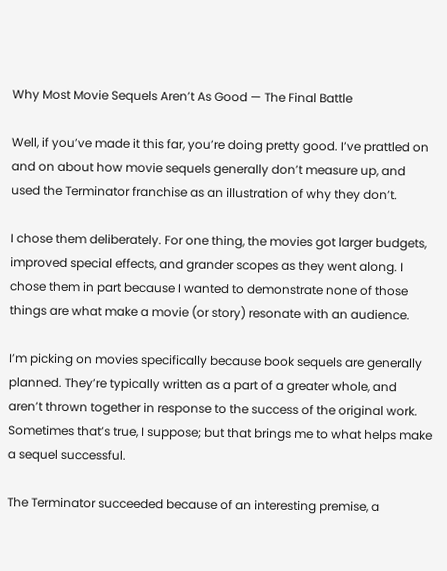Why Most Movie Sequels Aren’t As Good — The Final Battle

Well, if you’ve made it this far, you’re doing pretty good. I’ve prattled on and on about how movie sequels generally don’t measure up, and used the Terminator franchise as an illustration of why they don’t.

I chose them deliberately. For one thing, the movies got larger budgets, improved special effects, and grander scopes as they went along. I chose them in part because I wanted to demonstrate none of those things are what make a movie (or story) resonate with an audience.

I’m picking on movies specifically because book sequels are generally planned. They’re typically written as a part of a greater whole, and aren’t thrown together in response to the success of the original work. Sometimes that’s true, I suppose; but that brings me to what helps make a sequel successful.

The Terminator succeeded because of an interesting premise, a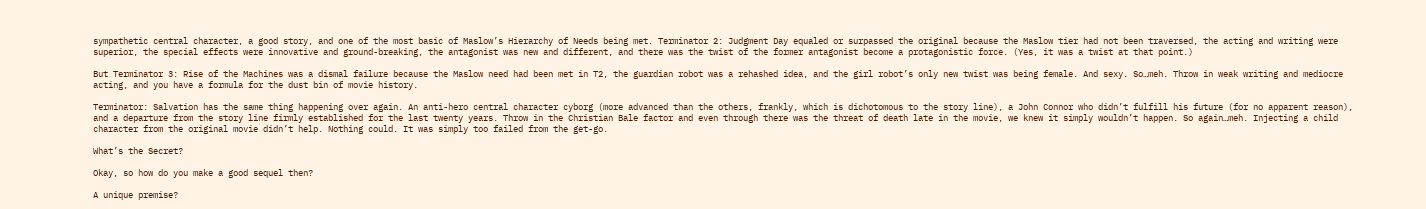sympathetic central character, a good story, and one of the most basic of Maslow’s Hierarchy of Needs being met. Terminator 2: Judgment Day equaled or surpassed the original because the Maslow tier had not been traversed, the acting and writing were superior, the special effects were innovative and ground-breaking, the antagonist was new and different, and there was the twist of the former antagonist become a protagonistic force. (Yes, it was a twist at that point.)

But Terminator 3: Rise of the Machines was a dismal failure because the Maslow need had been met in T2, the guardian robot was a rehashed idea, and the girl robot’s only new twist was being female. And sexy. So…meh. Throw in weak writing and mediocre acting, and you have a formula for the dust bin of movie history.

Terminator: Salvation has the same thing happening over again. An anti-hero central character cyborg (more advanced than the others, frankly, which is dichotomous to the story line), a John Connor who didn’t fulfill his future (for no apparent reason), and a departure from the story line firmly established for the last twenty years. Throw in the Christian Bale factor and even through there was the threat of death late in the movie, we knew it simply wouldn’t happen. So again…meh. Injecting a child character from the original movie didn’t help. Nothing could. It was simply too failed from the get-go.

What’s the Secret?

Okay, so how do you make a good sequel then?

A unique premise?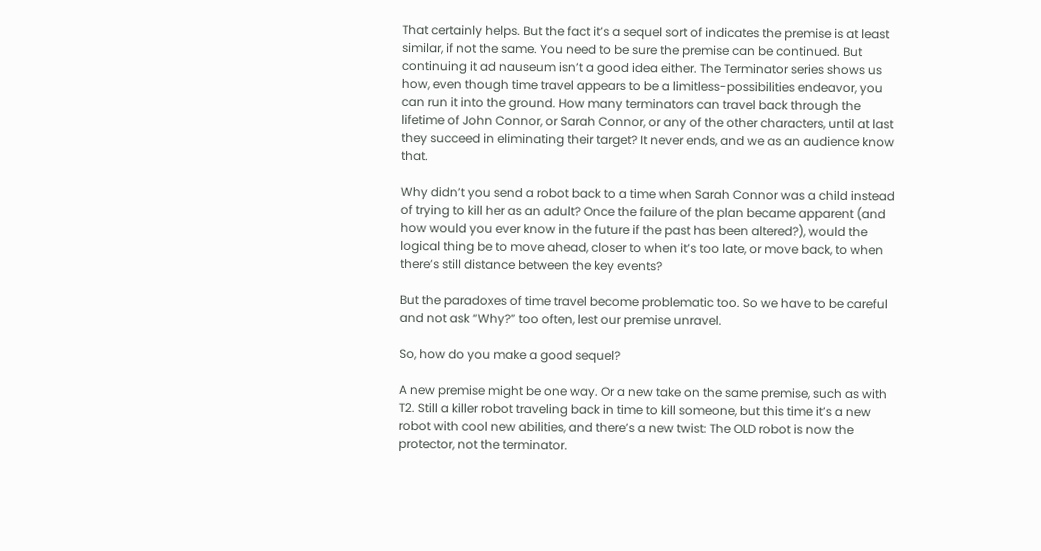That certainly helps. But the fact it’s a sequel sort of indicates the premise is at least similar, if not the same. You need to be sure the premise can be continued. But continuing it ad nauseum isn’t a good idea either. The Terminator series shows us how, even though time travel appears to be a limitless-possibilities endeavor, you can run it into the ground. How many terminators can travel back through the lifetime of John Connor, or Sarah Connor, or any of the other characters, until at last they succeed in eliminating their target? It never ends, and we as an audience know that.

Why didn’t you send a robot back to a time when Sarah Connor was a child instead of trying to kill her as an adult? Once the failure of the plan became apparent (and how would you ever know in the future if the past has been altered?), would the logical thing be to move ahead, closer to when it’s too late, or move back, to when there’s still distance between the key events?

But the paradoxes of time travel become problematic too. So we have to be careful and not ask “Why?” too often, lest our premise unravel.

So, how do you make a good sequel?

A new premise might be one way. Or a new take on the same premise, such as with T2. Still a killer robot traveling back in time to kill someone, but this time it’s a new robot with cool new abilities, and there’s a new twist: The OLD robot is now the protector, not the terminator.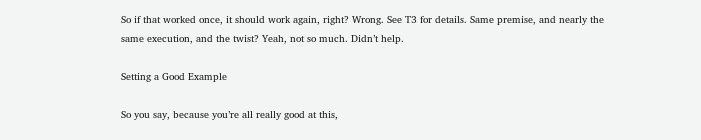So if that worked once, it should work again, right? Wrong. See T3 for details. Same premise, and nearly the same execution, and the twist? Yeah, not so much. Didn’t help.

Setting a Good Example

So you say, because you’re all really good at this,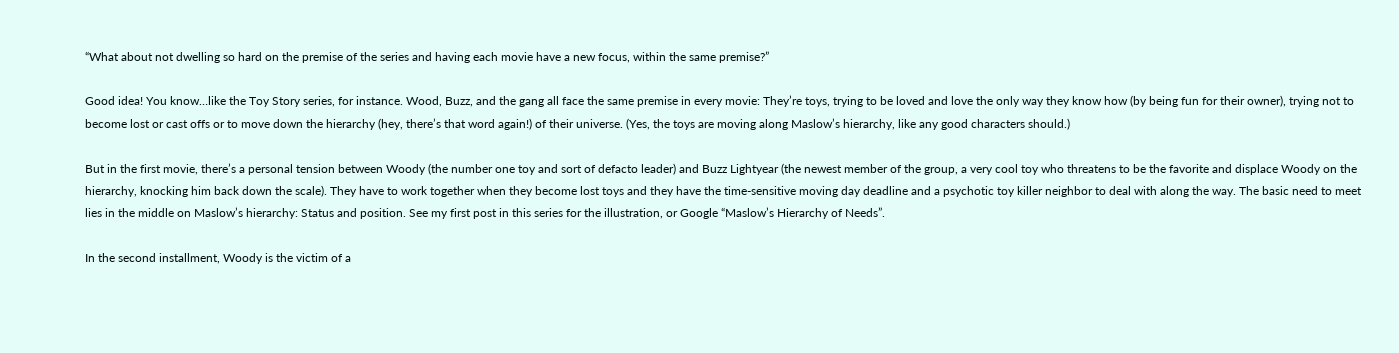“What about not dwelling so hard on the premise of the series and having each movie have a new focus, within the same premise?”

Good idea! You know…like the Toy Story series, for instance. Wood, Buzz, and the gang all face the same premise in every movie: They’re toys, trying to be loved and love the only way they know how (by being fun for their owner), trying not to become lost or cast offs or to move down the hierarchy (hey, there’s that word again!) of their universe. (Yes, the toys are moving along Maslow’s hierarchy, like any good characters should.)

But in the first movie, there’s a personal tension between Woody (the number one toy and sort of defacto leader) and Buzz Lightyear (the newest member of the group, a very cool toy who threatens to be the favorite and displace Woody on the hierarchy, knocking him back down the scale). They have to work together when they become lost toys and they have the time-sensitive moving day deadline and a psychotic toy killer neighbor to deal with along the way. The basic need to meet lies in the middle on Maslow’s hierarchy: Status and position. See my first post in this series for the illustration, or Google “Maslow’s Hierarchy of Needs”.

In the second installment, Woody is the victim of a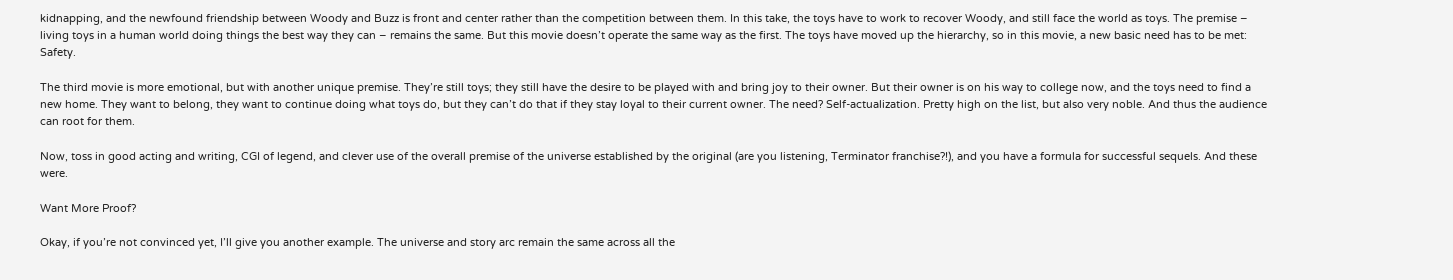kidnapping, and the newfound friendship between Woody and Buzz is front and center rather than the competition between them. In this take, the toys have to work to recover Woody, and still face the world as toys. The premise – living toys in a human world doing things the best way they can – remains the same. But this movie doesn’t operate the same way as the first. The toys have moved up the hierarchy, so in this movie, a new basic need has to be met: Safety.

The third movie is more emotional, but with another unique premise. They’re still toys; they still have the desire to be played with and bring joy to their owner. But their owner is on his way to college now, and the toys need to find a new home. They want to belong, they want to continue doing what toys do, but they can’t do that if they stay loyal to their current owner. The need? Self-actualization. Pretty high on the list, but also very noble. And thus the audience can root for them.

Now, toss in good acting and writing, CGI of legend, and clever use of the overall premise of the universe established by the original (are you listening, Terminator franchise?!), and you have a formula for successful sequels. And these were.

Want More Proof?

Okay, if you’re not convinced yet, I’ll give you another example. The universe and story arc remain the same across all the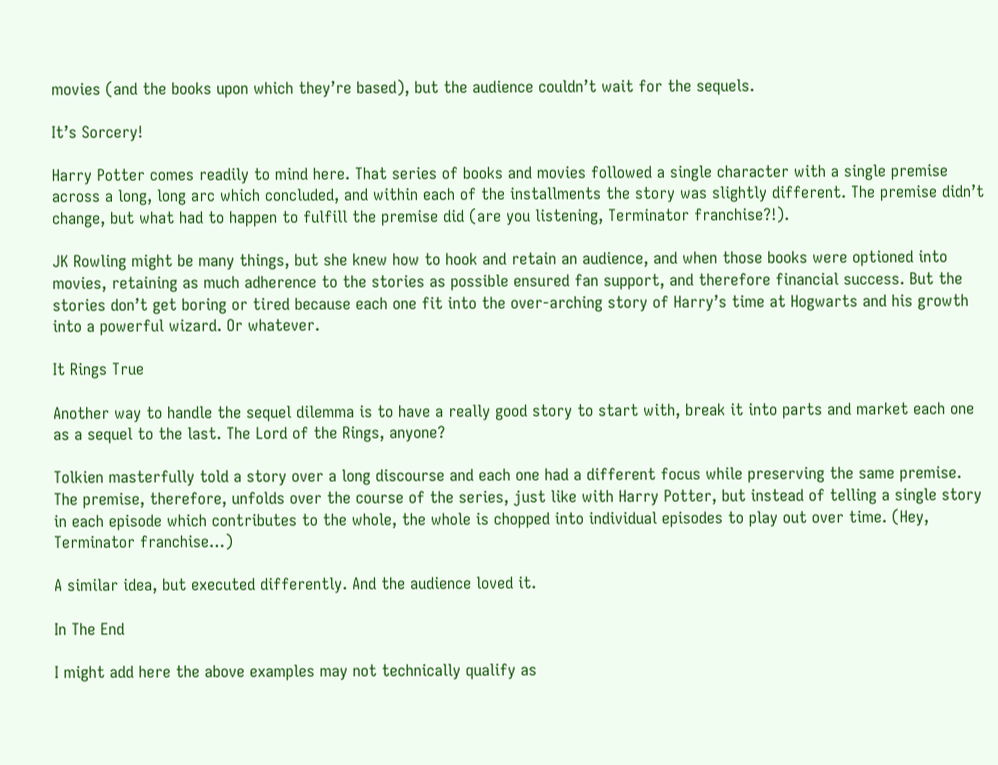movies (and the books upon which they’re based), but the audience couldn’t wait for the sequels.

It’s Sorcery!

Harry Potter comes readily to mind here. That series of books and movies followed a single character with a single premise across a long, long arc which concluded, and within each of the installments the story was slightly different. The premise didn’t change, but what had to happen to fulfill the premise did (are you listening, Terminator franchise?!).

JK Rowling might be many things, but she knew how to hook and retain an audience, and when those books were optioned into movies, retaining as much adherence to the stories as possible ensured fan support, and therefore financial success. But the stories don’t get boring or tired because each one fit into the over-arching story of Harry’s time at Hogwarts and his growth into a powerful wizard. Or whatever.

It Rings True

Another way to handle the sequel dilemma is to have a really good story to start with, break it into parts and market each one as a sequel to the last. The Lord of the Rings, anyone?

Tolkien masterfully told a story over a long discourse and each one had a different focus while preserving the same premise. The premise, therefore, unfolds over the course of the series, just like with Harry Potter, but instead of telling a single story in each episode which contributes to the whole, the whole is chopped into individual episodes to play out over time. (Hey, Terminator franchise…)

A similar idea, but executed differently. And the audience loved it.

In The End

I might add here the above examples may not technically qualify as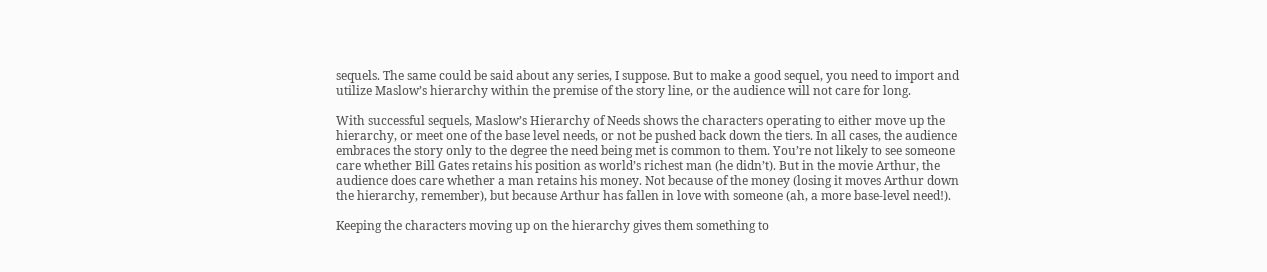sequels. The same could be said about any series, I suppose. But to make a good sequel, you need to import and utilize Maslow’s hierarchy within the premise of the story line, or the audience will not care for long.

With successful sequels, Maslow’s Hierarchy of Needs shows the characters operating to either move up the hierarchy, or meet one of the base level needs, or not be pushed back down the tiers. In all cases, the audience embraces the story only to the degree the need being met is common to them. You’re not likely to see someone care whether Bill Gates retains his position as world’s richest man (he didn’t). But in the movie Arthur, the audience does care whether a man retains his money. Not because of the money (losing it moves Arthur down the hierarchy, remember), but because Arthur has fallen in love with someone (ah, a more base-level need!).

Keeping the characters moving up on the hierarchy gives them something to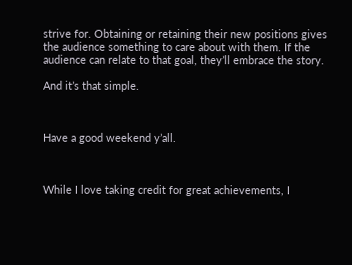strive for. Obtaining or retaining their new positions gives the audience something to care about with them. If the audience can relate to that goal, they’ll embrace the story.

And it’s that simple.



Have a good weekend y’all.



While I love taking credit for great achievements, I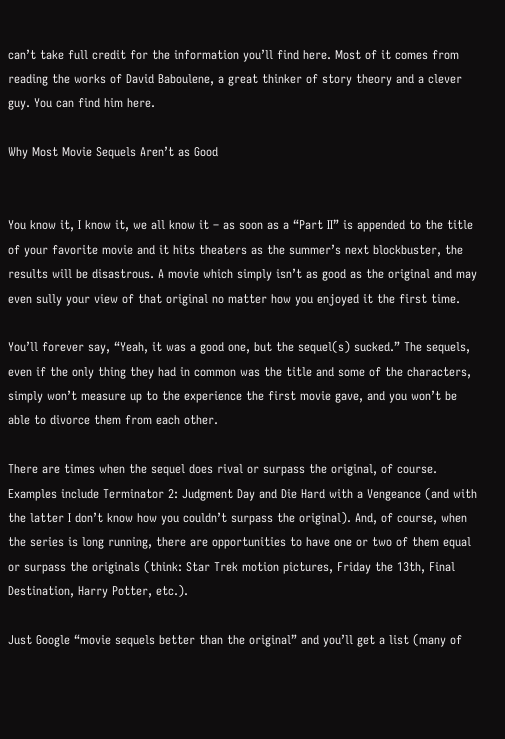can’t take full credit for the information you’ll find here. Most of it comes from reading the works of David Baboulene, a great thinker of story theory and a clever guy. You can find him here.

Why Most Movie Sequels Aren’t as Good


You know it, I know it, we all know it – as soon as a “Part II” is appended to the title of your favorite movie and it hits theaters as the summer’s next blockbuster, the results will be disastrous. A movie which simply isn’t as good as the original and may even sully your view of that original no matter how you enjoyed it the first time.

You’ll forever say, “Yeah, it was a good one, but the sequel(s) sucked.” The sequels, even if the only thing they had in common was the title and some of the characters, simply won’t measure up to the experience the first movie gave, and you won’t be able to divorce them from each other.

There are times when the sequel does rival or surpass the original, of course. Examples include Terminator 2: Judgment Day and Die Hard with a Vengeance (and with the latter I don’t know how you couldn’t surpass the original). And, of course, when the series is long running, there are opportunities to have one or two of them equal or surpass the originals (think: Star Trek motion pictures, Friday the 13th, Final Destination, Harry Potter, etc.).

Just Google “movie sequels better than the original” and you’ll get a list (many of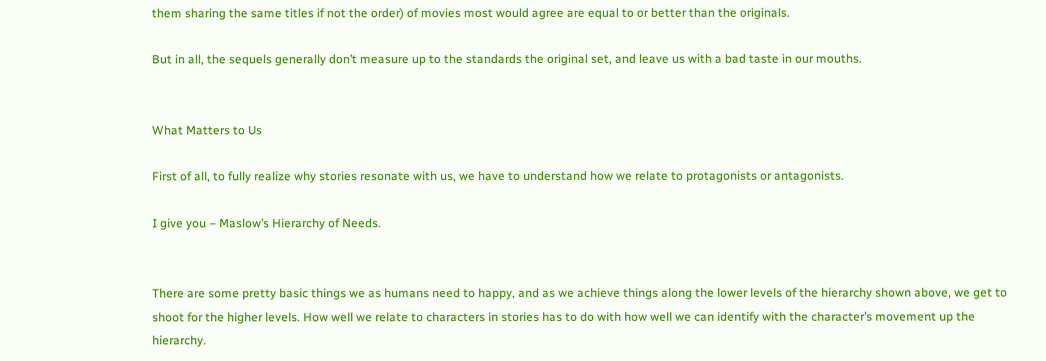them sharing the same titles if not the order) of movies most would agree are equal to or better than the originals.

But in all, the sequels generally don’t measure up to the standards the original set, and leave us with a bad taste in our mouths.


What Matters to Us

First of all, to fully realize why stories resonate with us, we have to understand how we relate to protagonists or antagonists.

I give you – Maslow’s Hierarchy of Needs.


There are some pretty basic things we as humans need to happy, and as we achieve things along the lower levels of the hierarchy shown above, we get to shoot for the higher levels. How well we relate to characters in stories has to do with how well we can identify with the character’s movement up the hierarchy.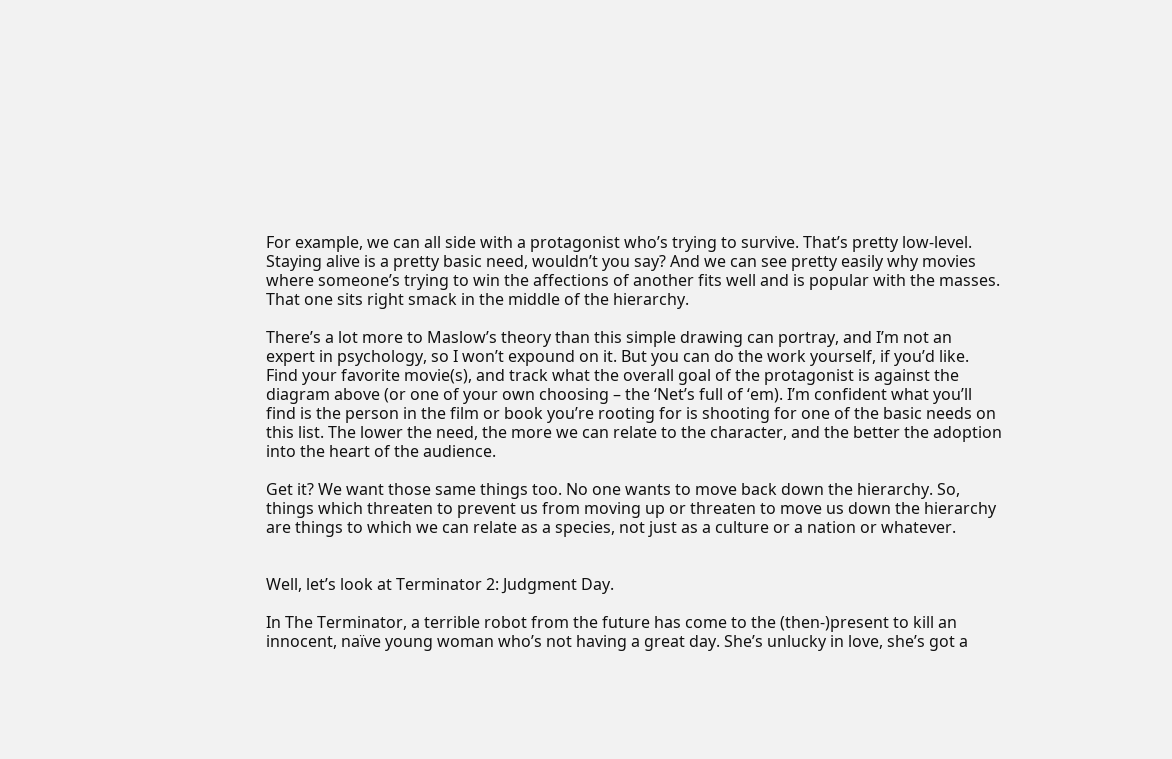For example, we can all side with a protagonist who’s trying to survive. That’s pretty low-level. Staying alive is a pretty basic need, wouldn’t you say? And we can see pretty easily why movies where someone’s trying to win the affections of another fits well and is popular with the masses. That one sits right smack in the middle of the hierarchy.

There’s a lot more to Maslow’s theory than this simple drawing can portray, and I’m not an expert in psychology, so I won’t expound on it. But you can do the work yourself, if you’d like. Find your favorite movie(s), and track what the overall goal of the protagonist is against the diagram above (or one of your own choosing – the ‘Net’s full of ‘em). I’m confident what you’ll find is the person in the film or book you’re rooting for is shooting for one of the basic needs on this list. The lower the need, the more we can relate to the character, and the better the adoption into the heart of the audience.

Get it? We want those same things too. No one wants to move back down the hierarchy. So, things which threaten to prevent us from moving up or threaten to move us down the hierarchy are things to which we can relate as a species, not just as a culture or a nation or whatever.


Well, let’s look at Terminator 2: Judgment Day.

In The Terminator, a terrible robot from the future has come to the (then-)present to kill an innocent, naïve young woman who’s not having a great day. She’s unlucky in love, she’s got a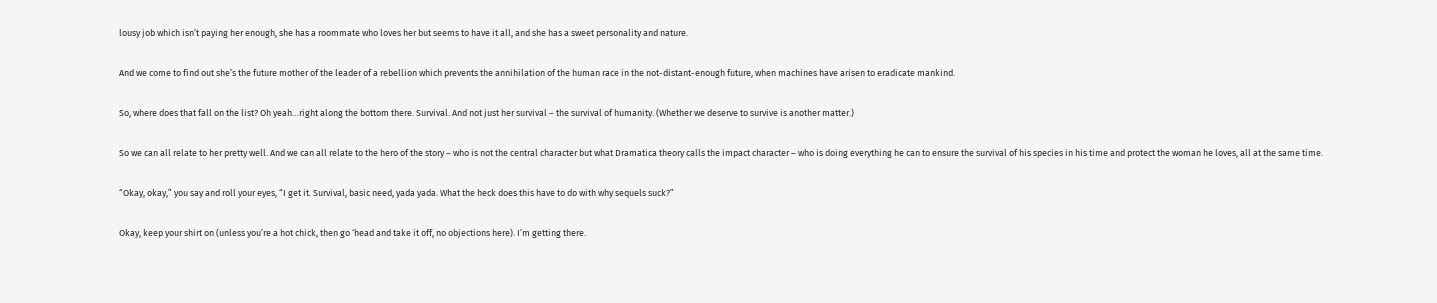lousy job which isn’t paying her enough, she has a roommate who loves her but seems to have it all, and she has a sweet personality and nature.

And we come to find out she’s the future mother of the leader of a rebellion which prevents the annihilation of the human race in the not-distant-enough future, when machines have arisen to eradicate mankind.

So, where does that fall on the list? Oh yeah…right along the bottom there. Survival. And not just her survival – the survival of humanity. (Whether we deserve to survive is another matter.)

So we can all relate to her pretty well. And we can all relate to the hero of the story – who is not the central character but what Dramatica theory calls the impact character – who is doing everything he can to ensure the survival of his species in his time and protect the woman he loves, all at the same time.

“Okay, okay,” you say and roll your eyes, “I get it. Survival, basic need, yada yada. What the heck does this have to do with why sequels suck?”

Okay, keep your shirt on (unless you’re a hot chick, then go ‘head and take it off, no objections here). I’m getting there.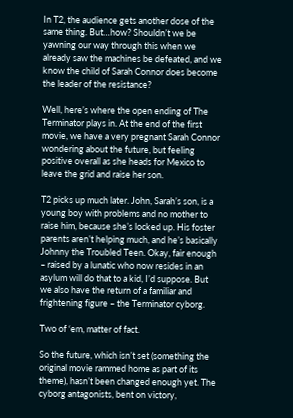In T2, the audience gets another dose of the same thing. But…how? Shouldn’t we be yawning our way through this when we already saw the machines be defeated, and we know the child of Sarah Connor does become the leader of the resistance?

Well, here’s where the open ending of The Terminator plays in. At the end of the first movie, we have a very pregnant Sarah Connor wondering about the future, but feeling positive overall as she heads for Mexico to leave the grid and raise her son.

T2 picks up much later. John, Sarah’s son, is a young boy with problems and no mother to raise him, because she’s locked up. His foster parents aren’t helping much, and he’s basically Johnny the Troubled Teen. Okay, fair enough – raised by a lunatic who now resides in an asylum will do that to a kid, I’d suppose. But we also have the return of a familiar and frightening figure – the Terminator cyborg.

Two of ‘em, matter of fact.

So the future, which isn’t set (something the original movie rammed home as part of its theme), hasn’t been changed enough yet. The cyborg antagonists, bent on victory,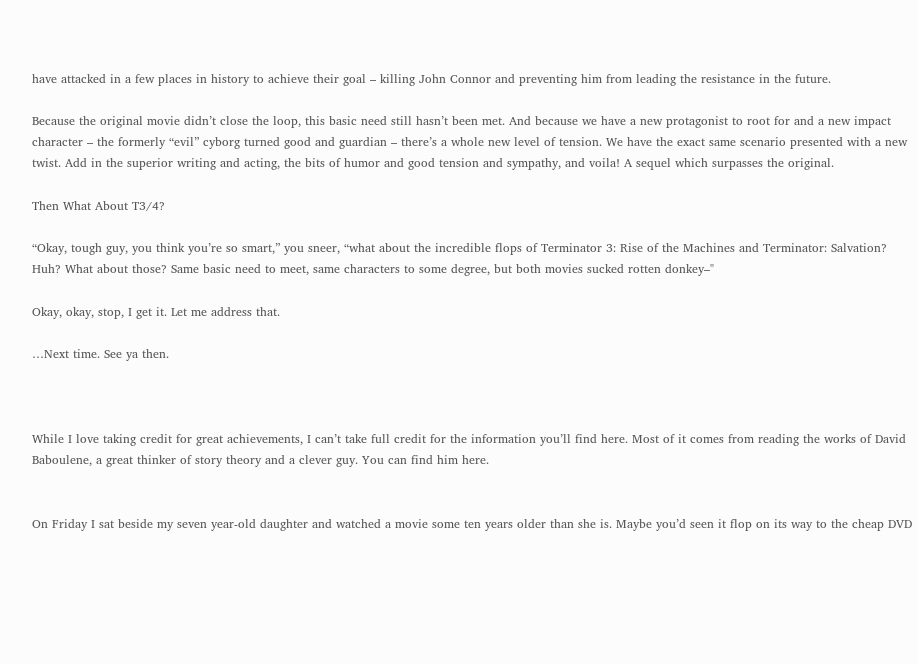have attacked in a few places in history to achieve their goal – killing John Connor and preventing him from leading the resistance in the future.

Because the original movie didn’t close the loop, this basic need still hasn’t been met. And because we have a new protagonist to root for and a new impact character – the formerly “evil” cyborg turned good and guardian – there’s a whole new level of tension. We have the exact same scenario presented with a new twist. Add in the superior writing and acting, the bits of humor and good tension and sympathy, and voila! A sequel which surpasses the original.

Then What About T3/4?

“Okay, tough guy, you think you’re so smart,” you sneer, “what about the incredible flops of Terminator 3: Rise of the Machines and Terminator: Salvation? Huh? What about those? Same basic need to meet, same characters to some degree, but both movies sucked rotten donkey–"

Okay, okay, stop, I get it. Let me address that.

…Next time. See ya then.



While I love taking credit for great achievements, I can’t take full credit for the information you’ll find here. Most of it comes from reading the works of David Baboulene, a great thinker of story theory and a clever guy. You can find him here.


On Friday I sat beside my seven year-old daughter and watched a movie some ten years older than she is. Maybe you’d seen it flop on its way to the cheap DVD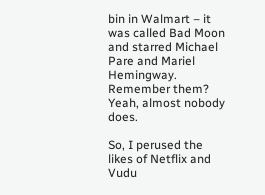bin in Walmart – it was called Bad Moon and starred Michael Pare and Mariel Hemingway. Remember them? Yeah, almost nobody does.

So, I perused the likes of Netflix and Vudu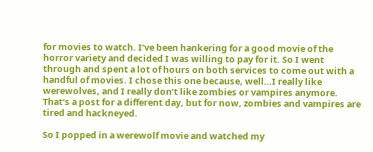for movies to watch. I’ve been hankering for a good movie of the horror variety and decided I was willing to pay for it. So I went through and spent a lot of hours on both services to come out with a handful of movies. I chose this one because, well…I really like werewolves, and I really don’t like zombies or vampires anymore. That’s a post for a different day, but for now, zombies and vampires are tired and hackneyed.

So I popped in a werewolf movie and watched my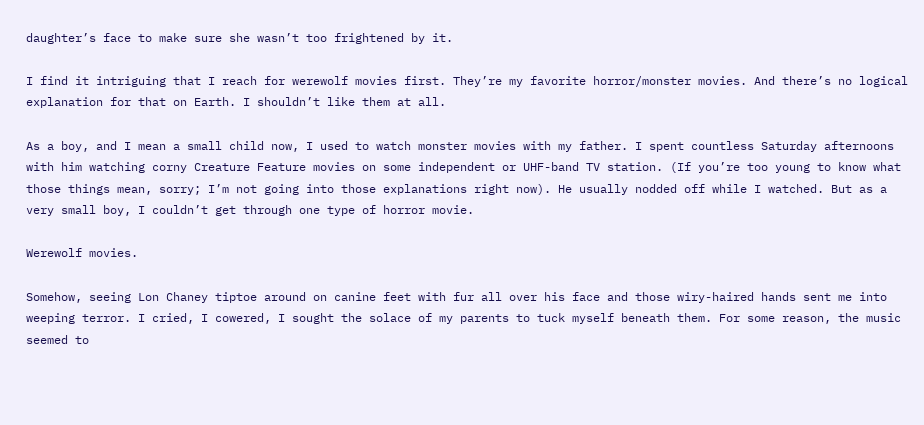daughter’s face to make sure she wasn’t too frightened by it.

I find it intriguing that I reach for werewolf movies first. They’re my favorite horror/monster movies. And there’s no logical explanation for that on Earth. I shouldn’t like them at all.

As a boy, and I mean a small child now, I used to watch monster movies with my father. I spent countless Saturday afternoons with him watching corny Creature Feature movies on some independent or UHF-band TV station. (If you’re too young to know what those things mean, sorry; I’m not going into those explanations right now). He usually nodded off while I watched. But as a very small boy, I couldn’t get through one type of horror movie.

Werewolf movies.

Somehow, seeing Lon Chaney tiptoe around on canine feet with fur all over his face and those wiry-haired hands sent me into weeping terror. I cried, I cowered, I sought the solace of my parents to tuck myself beneath them. For some reason, the music seemed to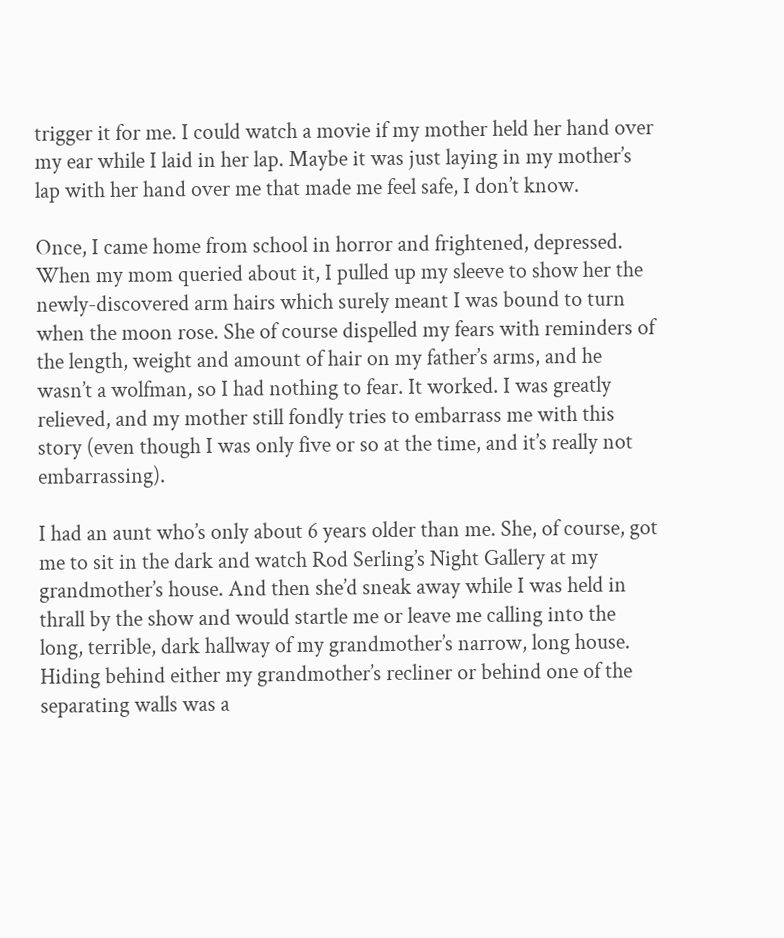trigger it for me. I could watch a movie if my mother held her hand over my ear while I laid in her lap. Maybe it was just laying in my mother’s lap with her hand over me that made me feel safe, I don’t know.

Once, I came home from school in horror and frightened, depressed. When my mom queried about it, I pulled up my sleeve to show her the newly-discovered arm hairs which surely meant I was bound to turn when the moon rose. She of course dispelled my fears with reminders of the length, weight and amount of hair on my father’s arms, and he wasn’t a wolfman, so I had nothing to fear. It worked. I was greatly relieved, and my mother still fondly tries to embarrass me with this story (even though I was only five or so at the time, and it’s really not embarrassing).

I had an aunt who’s only about 6 years older than me. She, of course, got me to sit in the dark and watch Rod Serling’s Night Gallery at my grandmother’s house. And then she’d sneak away while I was held in thrall by the show and would startle me or leave me calling into the long, terrible, dark hallway of my grandmother’s narrow, long house. Hiding behind either my grandmother’s recliner or behind one of the separating walls was a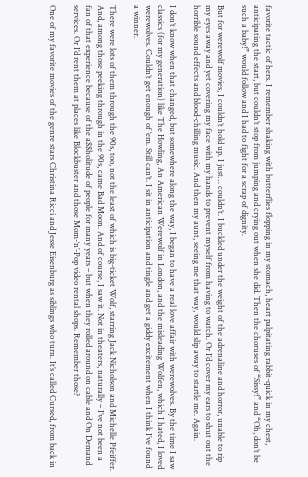favorite tactic of hers. I remember shaking with butterflies flopping in my stomach, heart palpitating rabbit-quick in my chest, anticipating the start, but couldn’t stop from jumping and crying out when she did. Then the choruses of “Sissy!” and “Oh, don’t be such a baby!” would follow and I had to fight for a scrap of dignity.

But for werewolf movies, I couldn’t hold up. I just… couldn’t. I buckled under the weight of the adrenaline and horror, unable to rip my eyes away and yet covering my face with my hands to prevent myself from having to watch. Or I’d cover my ears to shut out the horrible sound effects and blood-chilling music. And then my aunt, seeing me that way, would slip away to startle me. Again.

I don’t know when that changed, but somewhere along the way, I began to have a real love affair with werewolves. By the time I saw classics (for my generation) like The Howling, An American Werewolf in London, and the misleading Wolfen, which I hated, I loved werewolves. Couldn’t get enough of ‘em. Still can’t. I sit in anticipation and tingle and get a giddy excitement when I think I’ve found a winner.

There were lots of them through the 90s, too, not the least of which is big-ticket Wolf, starring Jack Nicholson and Michelle Pfeiffer. And, among those peeking through in the 90s, came Bad Moon. And of course, I saw it. Not in theaters, naturally – I’ve not been a fan of that experience because of the a$$holitude of people for many years – but when they rolled around on cable and On Demand services. Or I’d rent them at places like Blockbuster and those Mom-‘n’-Pop video rental shops. Remember those?

One of my favorite movies of the genre stars Christina Ricci and Jesse Eisenburg as siblings who turn. It’s called Cursed, from back in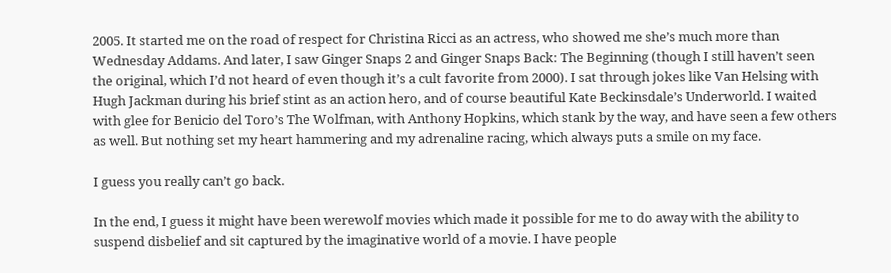2005. It started me on the road of respect for Christina Ricci as an actress, who showed me she’s much more than Wednesday Addams. And later, I saw Ginger Snaps 2 and Ginger Snaps Back: The Beginning (though I still haven’t seen the original, which I’d not heard of even though it’s a cult favorite from 2000). I sat through jokes like Van Helsing with Hugh Jackman during his brief stint as an action hero, and of course beautiful Kate Beckinsdale’s Underworld. I waited with glee for Benicio del Toro’s The Wolfman, with Anthony Hopkins, which stank by the way, and have seen a few others as well. But nothing set my heart hammering and my adrenaline racing, which always puts a smile on my face.

I guess you really can’t go back.

In the end, I guess it might have been werewolf movies which made it possible for me to do away with the ability to suspend disbelief and sit captured by the imaginative world of a movie. I have people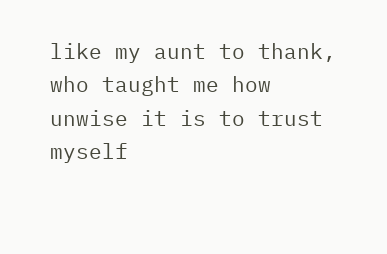like my aunt to thank, who taught me how unwise it is to trust myself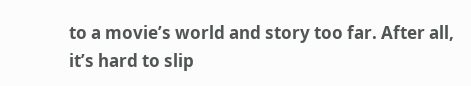to a movie’s world and story too far. After all, it’s hard to slip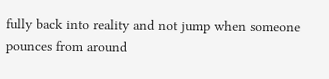fully back into reality and not jump when someone pounces from around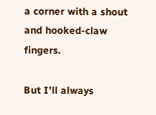a corner with a shout and hooked-claw fingers.

But I’ll always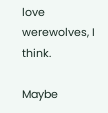love werewolves, I think.

Maybe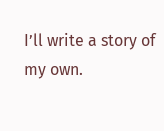I’ll write a story of my own.